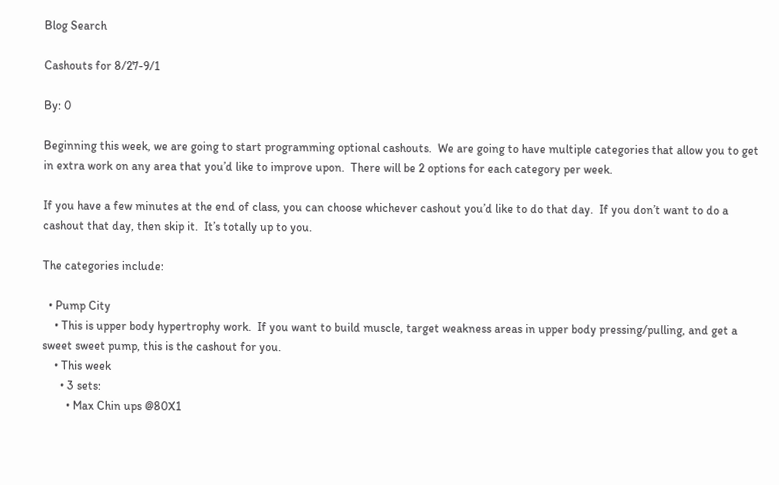Blog Search

Cashouts for 8/27-9/1

By: 0

Beginning this week, we are going to start programming optional cashouts.  We are going to have multiple categories that allow you to get in extra work on any area that you’d like to improve upon.  There will be 2 options for each category per week.

If you have a few minutes at the end of class, you can choose whichever cashout you’d like to do that day.  If you don’t want to do a cashout that day, then skip it.  It’s totally up to you.

The categories include:

  • Pump City
    • This is upper body hypertrophy work.  If you want to build muscle, target weakness areas in upper body pressing/pulling, and get a sweet sweet pump, this is the cashout for you.
    • This week
      • 3 sets:
        • Max Chin ups @80X1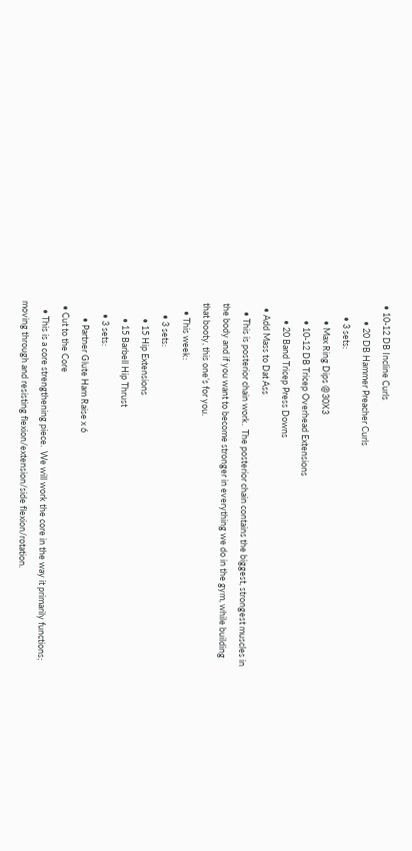• 10-12 DB Incline Curls
        • 20 DB Hammer Preacher Curls
      • 3 sets:
        • Max Ring Dips @30X3
        • 10-12 DB Tricep Overhead Extensions
        • 20 Band Tricep Press Downs
  • Add Mass to Dat Ass
    • This is posterior chain work.  The posterior chain contains the biggest, strongest muscles in the body and if you want to become stronger in everything we do in the gym, while building that booty, this one’s for you.
    • This week:
      • 3 sets:
        • 15 Hip Extensions
        • 15 Barbell Hip Thrust
      • 3 sets:
        • Partner Glute Ham Raise x 6
  • Cut to the Core
    • This is a core strengthening piece.  We will work the core in the way it primarily functions; moving through and resisting flexion/extension/side flexion/rotation.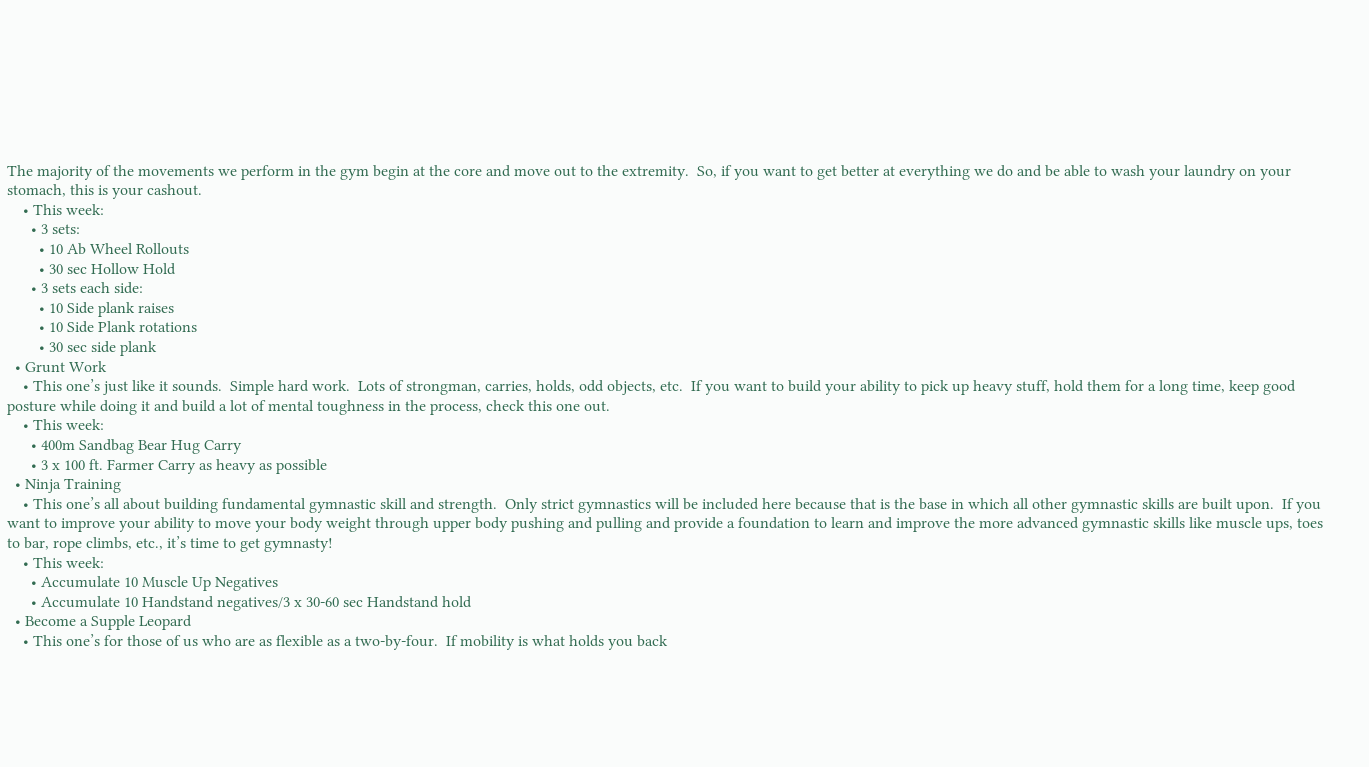The majority of the movements we perform in the gym begin at the core and move out to the extremity.  So, if you want to get better at everything we do and be able to wash your laundry on your stomach, this is your cashout.
    • This week:
      • 3 sets:
        • 10 Ab Wheel Rollouts
        • 30 sec Hollow Hold
      • 3 sets each side:
        • 10 Side plank raises
        • 10 Side Plank rotations
        • 30 sec side plank
  • Grunt Work
    • This one’s just like it sounds.  Simple hard work.  Lots of strongman, carries, holds, odd objects, etc.  If you want to build your ability to pick up heavy stuff, hold them for a long time, keep good posture while doing it and build a lot of mental toughness in the process, check this one out.
    • This week:
      • 400m Sandbag Bear Hug Carry
      • 3 x 100 ft. Farmer Carry as heavy as possible
  • Ninja Training
    • This one’s all about building fundamental gymnastic skill and strength.  Only strict gymnastics will be included here because that is the base in which all other gymnastic skills are built upon.  If you want to improve your ability to move your body weight through upper body pushing and pulling and provide a foundation to learn and improve the more advanced gymnastic skills like muscle ups, toes to bar, rope climbs, etc., it’s time to get gymnasty!
    • This week:
      • Accumulate 10 Muscle Up Negatives
      • Accumulate 10 Handstand negatives/3 x 30-60 sec Handstand hold
  • Become a Supple Leopard
    • This one’s for those of us who are as flexible as a two-by-four.  If mobility is what holds you back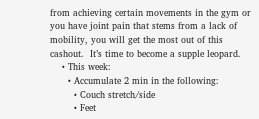from achieving certain movements in the gym or you have joint pain that stems from a lack of mobility, you will get the most out of this cashout.  It’s time to become a supple leopard.
    • This week:
      • Accumulate 2 min in the following:
        • Couch stretch/side
        • Feet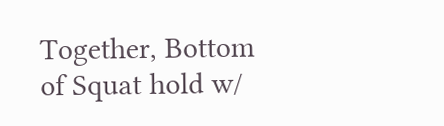Together, Bottom of Squat hold w/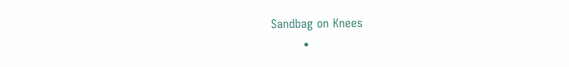Sandbag on Knees
        •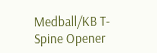Medball/KB T-Spine Opener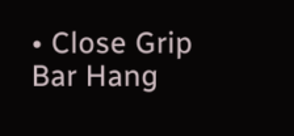• Close Grip Bar Hang